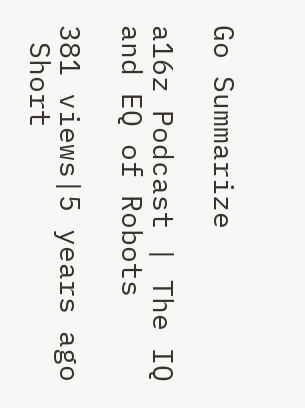Go Summarize

a16z Podcast | The IQ and EQ of Robots

381 views|5 years ago
 Short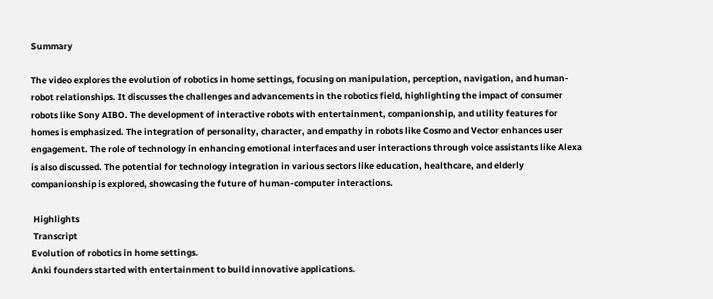Summary

The video explores the evolution of robotics in home settings, focusing on manipulation, perception, navigation, and human-robot relationships. It discusses the challenges and advancements in the robotics field, highlighting the impact of consumer robots like Sony AIBO. The development of interactive robots with entertainment, companionship, and utility features for homes is emphasized. The integration of personality, character, and empathy in robots like Cosmo and Vector enhances user engagement. The role of technology in enhancing emotional interfaces and user interactions through voice assistants like Alexa is also discussed. The potential for technology integration in various sectors like education, healthcare, and elderly companionship is explored, showcasing the future of human-computer interactions.

 Highlights
 Transcript
Evolution of robotics in home settings.
Anki founders started with entertainment to build innovative applications.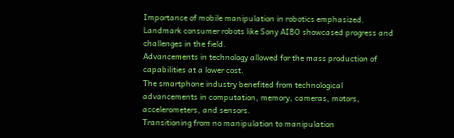Importance of mobile manipulation in robotics emphasized.
Landmark consumer robots like Sony AIBO showcased progress and challenges in the field.
Advancements in technology allowed for the mass production of capabilities at a lower cost.
The smartphone industry benefited from technological advancements in computation, memory, cameras, motors, accelerometers, and sensors.
Transitioning from no manipulation to manipulation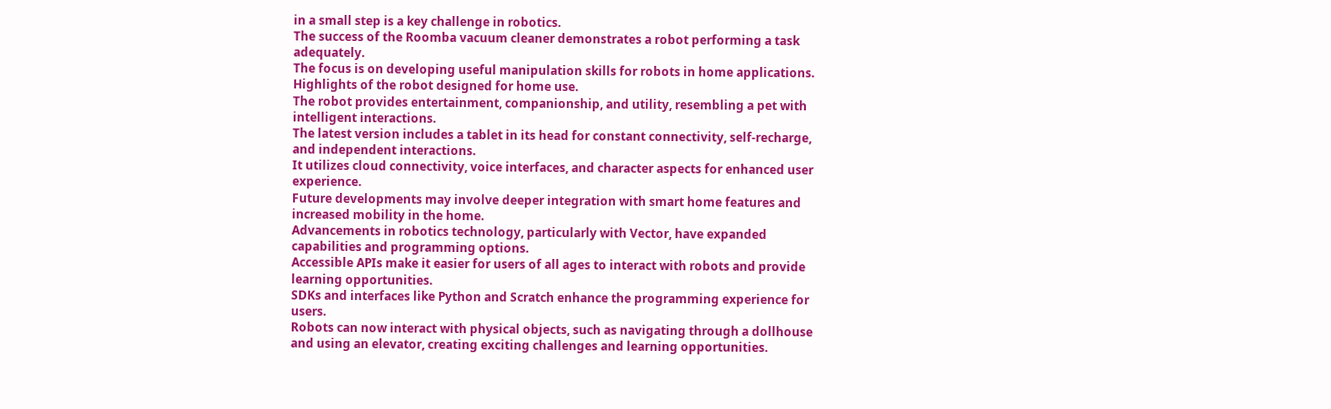in a small step is a key challenge in robotics.
The success of the Roomba vacuum cleaner demonstrates a robot performing a task adequately.
The focus is on developing useful manipulation skills for robots in home applications.
Highlights of the robot designed for home use.
The robot provides entertainment, companionship, and utility, resembling a pet with intelligent interactions.
The latest version includes a tablet in its head for constant connectivity, self-recharge, and independent interactions.
It utilizes cloud connectivity, voice interfaces, and character aspects for enhanced user experience.
Future developments may involve deeper integration with smart home features and increased mobility in the home.
Advancements in robotics technology, particularly with Vector, have expanded capabilities and programming options.
Accessible APIs make it easier for users of all ages to interact with robots and provide learning opportunities.
SDKs and interfaces like Python and Scratch enhance the programming experience for users.
Robots can now interact with physical objects, such as navigating through a dollhouse and using an elevator, creating exciting challenges and learning opportunities.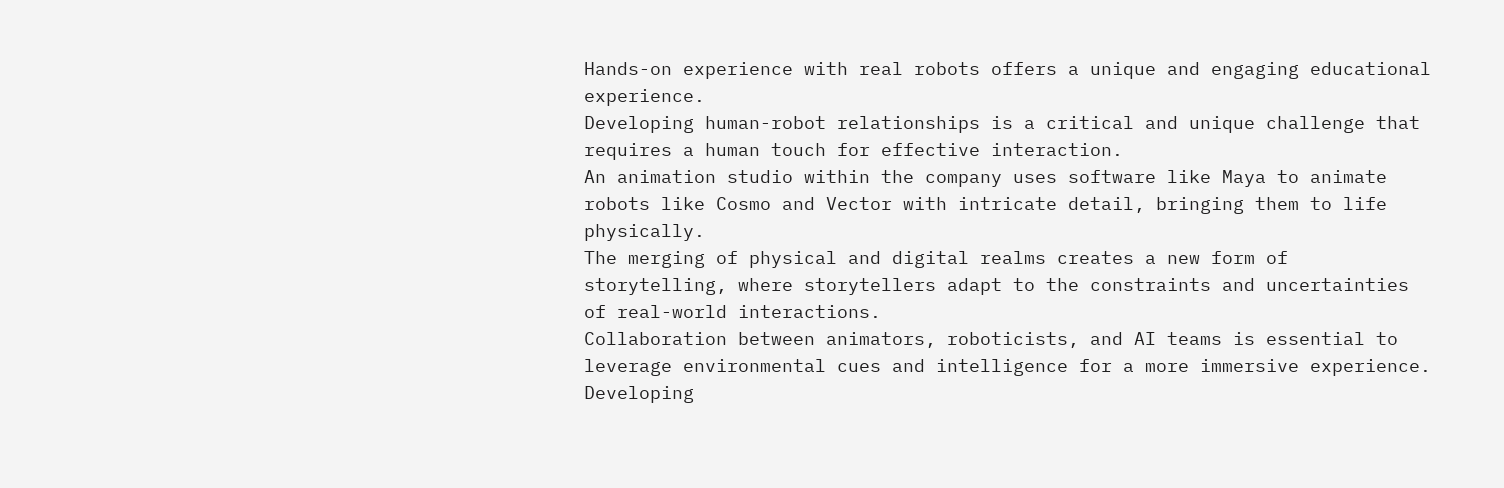Hands-on experience with real robots offers a unique and engaging educational experience.
Developing human-robot relationships is a critical and unique challenge that requires a human touch for effective interaction.
An animation studio within the company uses software like Maya to animate robots like Cosmo and Vector with intricate detail, bringing them to life physically.
The merging of physical and digital realms creates a new form of storytelling, where storytellers adapt to the constraints and uncertainties of real-world interactions.
Collaboration between animators, roboticists, and AI teams is essential to leverage environmental cues and intelligence for a more immersive experience.
Developing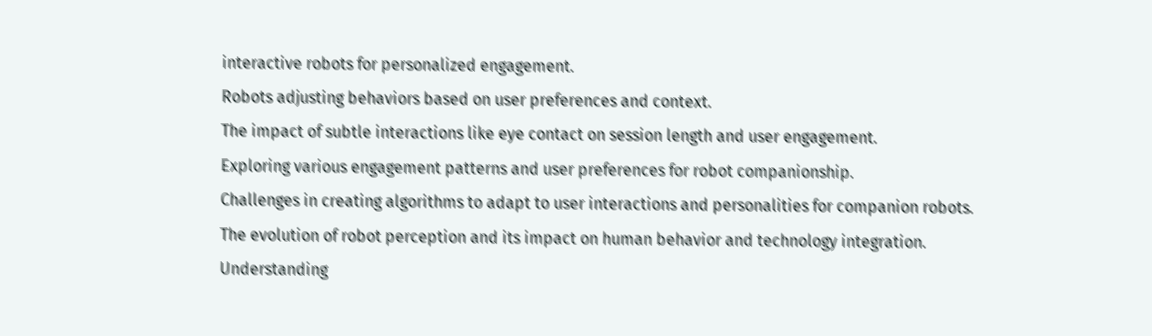interactive robots for personalized engagement.
Robots adjusting behaviors based on user preferences and context.
The impact of subtle interactions like eye contact on session length and user engagement.
Exploring various engagement patterns and user preferences for robot companionship.
Challenges in creating algorithms to adapt to user interactions and personalities for companion robots.
The evolution of robot perception and its impact on human behavior and technology integration.
Understanding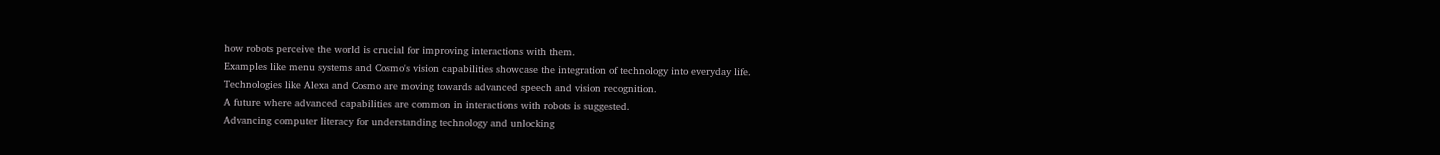how robots perceive the world is crucial for improving interactions with them.
Examples like menu systems and Cosmo's vision capabilities showcase the integration of technology into everyday life.
Technologies like Alexa and Cosmo are moving towards advanced speech and vision recognition.
A future where advanced capabilities are common in interactions with robots is suggested.
Advancing computer literacy for understanding technology and unlocking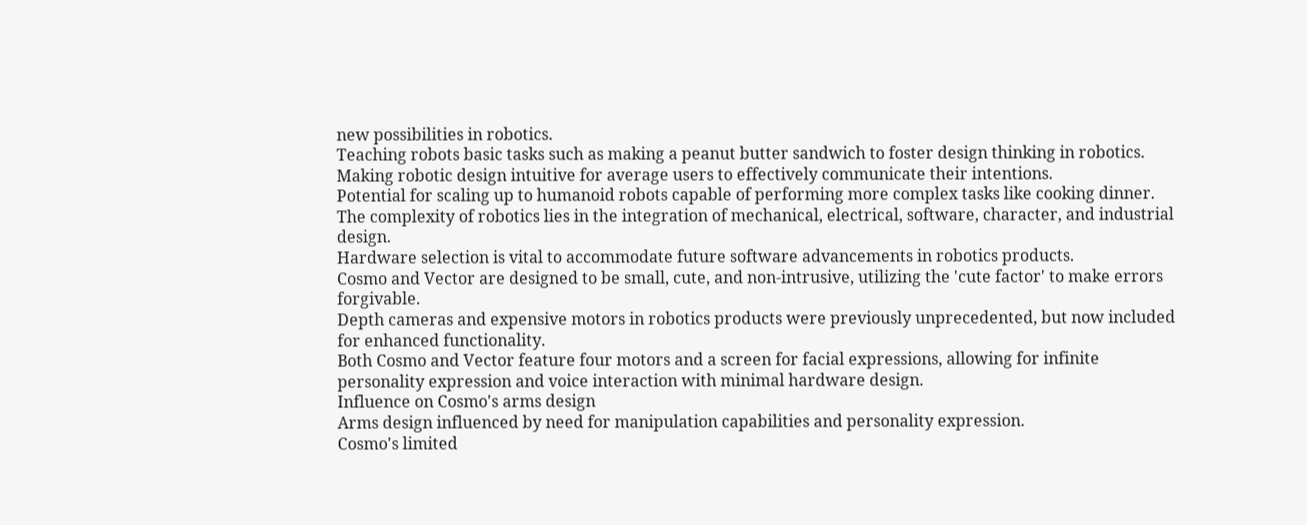new possibilities in robotics.
Teaching robots basic tasks such as making a peanut butter sandwich to foster design thinking in robotics.
Making robotic design intuitive for average users to effectively communicate their intentions.
Potential for scaling up to humanoid robots capable of performing more complex tasks like cooking dinner.
The complexity of robotics lies in the integration of mechanical, electrical, software, character, and industrial design.
Hardware selection is vital to accommodate future software advancements in robotics products.
Cosmo and Vector are designed to be small, cute, and non-intrusive, utilizing the 'cute factor' to make errors forgivable.
Depth cameras and expensive motors in robotics products were previously unprecedented, but now included for enhanced functionality.
Both Cosmo and Vector feature four motors and a screen for facial expressions, allowing for infinite personality expression and voice interaction with minimal hardware design.
Influence on Cosmo's arms design
Arms design influenced by need for manipulation capabilities and personality expression.
Cosmo's limited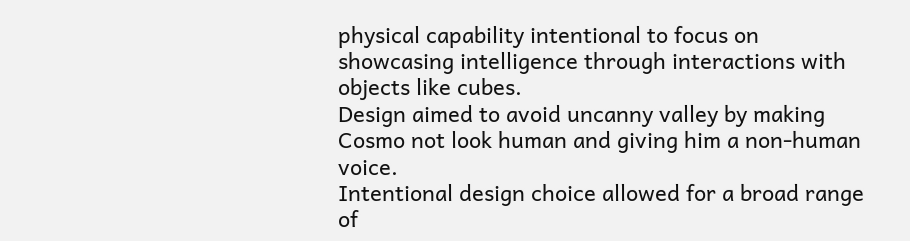physical capability intentional to focus on showcasing intelligence through interactions with objects like cubes.
Design aimed to avoid uncanny valley by making Cosmo not look human and giving him a non-human voice.
Intentional design choice allowed for a broad range of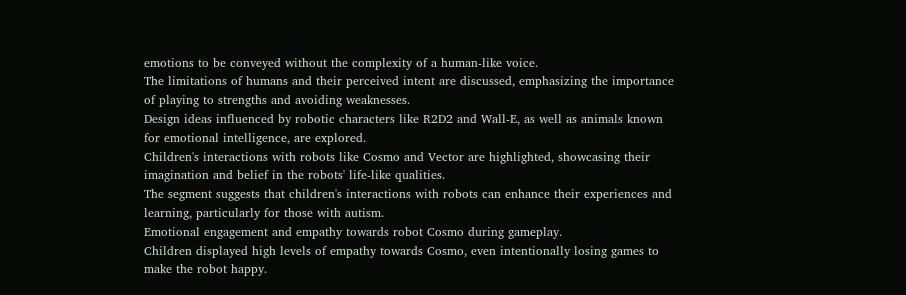emotions to be conveyed without the complexity of a human-like voice.
The limitations of humans and their perceived intent are discussed, emphasizing the importance of playing to strengths and avoiding weaknesses.
Design ideas influenced by robotic characters like R2D2 and Wall-E, as well as animals known for emotional intelligence, are explored.
Children's interactions with robots like Cosmo and Vector are highlighted, showcasing their imagination and belief in the robots' life-like qualities.
The segment suggests that children's interactions with robots can enhance their experiences and learning, particularly for those with autism.
Emotional engagement and empathy towards robot Cosmo during gameplay.
Children displayed high levels of empathy towards Cosmo, even intentionally losing games to make the robot happy.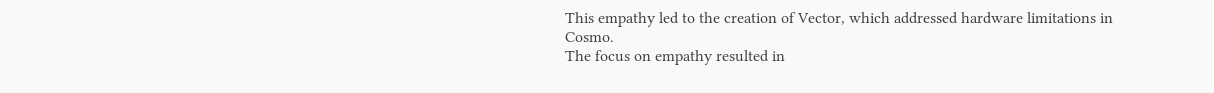This empathy led to the creation of Vector, which addressed hardware limitations in Cosmo.
The focus on empathy resulted in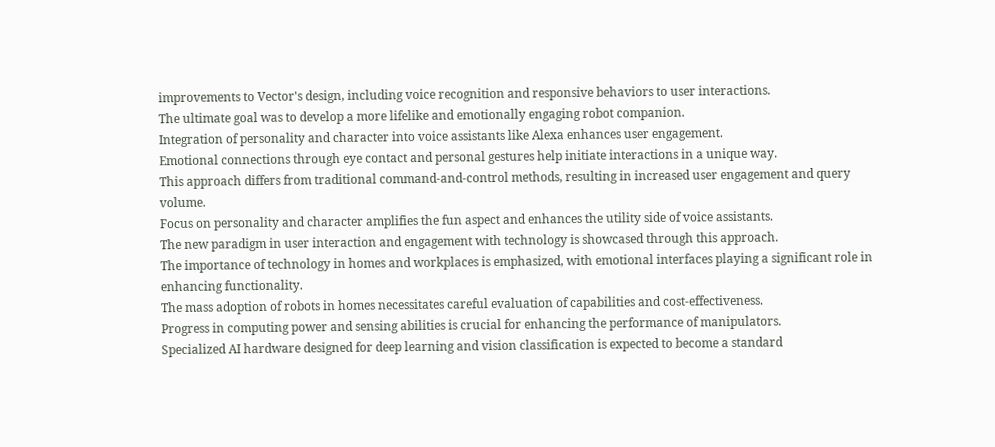improvements to Vector's design, including voice recognition and responsive behaviors to user interactions.
The ultimate goal was to develop a more lifelike and emotionally engaging robot companion.
Integration of personality and character into voice assistants like Alexa enhances user engagement.
Emotional connections through eye contact and personal gestures help initiate interactions in a unique way.
This approach differs from traditional command-and-control methods, resulting in increased user engagement and query volume.
Focus on personality and character amplifies the fun aspect and enhances the utility side of voice assistants.
The new paradigm in user interaction and engagement with technology is showcased through this approach.
The importance of technology in homes and workplaces is emphasized, with emotional interfaces playing a significant role in enhancing functionality.
The mass adoption of robots in homes necessitates careful evaluation of capabilities and cost-effectiveness.
Progress in computing power and sensing abilities is crucial for enhancing the performance of manipulators.
Specialized AI hardware designed for deep learning and vision classification is expected to become a standard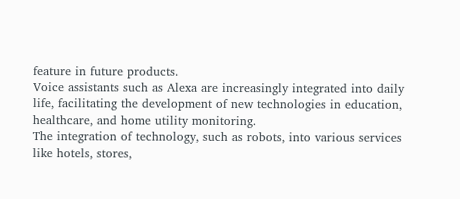feature in future products.
Voice assistants such as Alexa are increasingly integrated into daily life, facilitating the development of new technologies in education, healthcare, and home utility monitoring.
The integration of technology, such as robots, into various services like hotels, stores,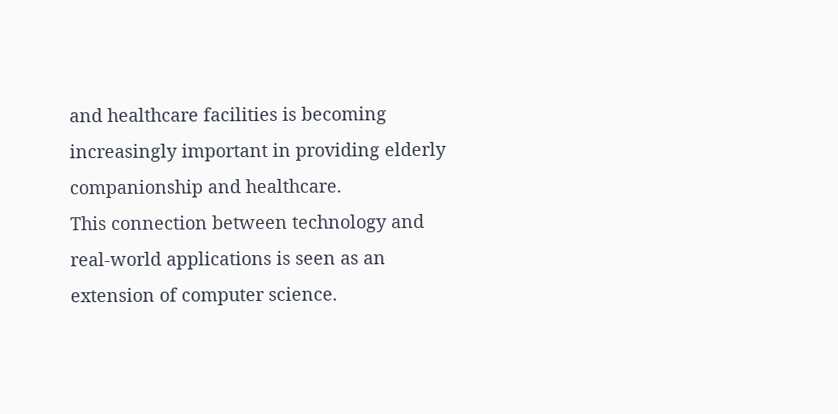and healthcare facilities is becoming increasingly important in providing elderly companionship and healthcare.
This connection between technology and real-world applications is seen as an extension of computer science.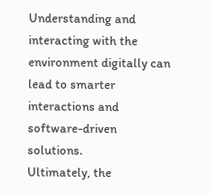Understanding and interacting with the environment digitally can lead to smarter interactions and software-driven solutions.
Ultimately, the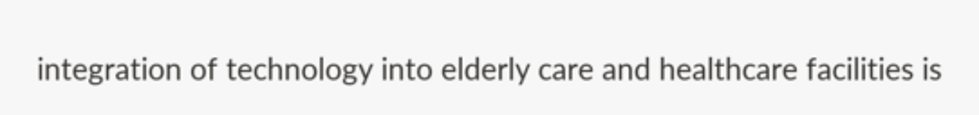integration of technology into elderly care and healthcare facilities is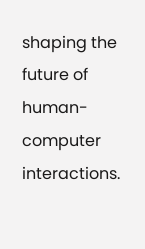shaping the future of human-computer interactions.